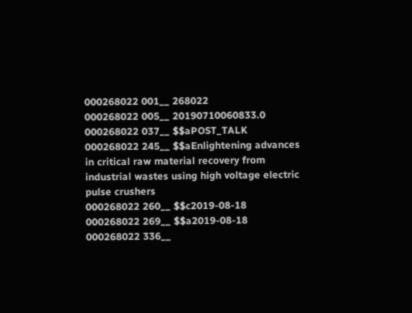000268022 001__ 268022
000268022 005__ 20190710060833.0
000268022 037__ $$aPOST_TALK
000268022 245__ $$aEnlightening advances in critical raw material recovery from industrial wastes using high voltage electric pulse crushers
000268022 260__ $$c2019-08-18
000268022 269__ $$a2019-08-18
000268022 336__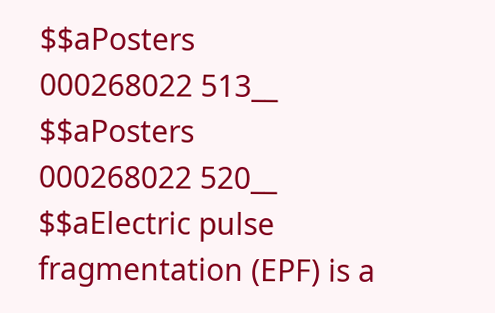$$aPosters
000268022 513__ $$aPosters
000268022 520__ $$aElectric pulse fragmentation (EPF) is a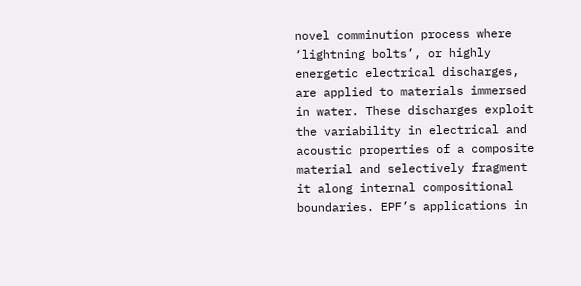novel comminution process where ‘lightning bolts’, or highly energetic electrical discharges, are applied to materials immersed in water. These discharges exploit the variability in electrical and acoustic properties of a composite material and selectively fragment it along internal compositional boundaries. EPF’s applications in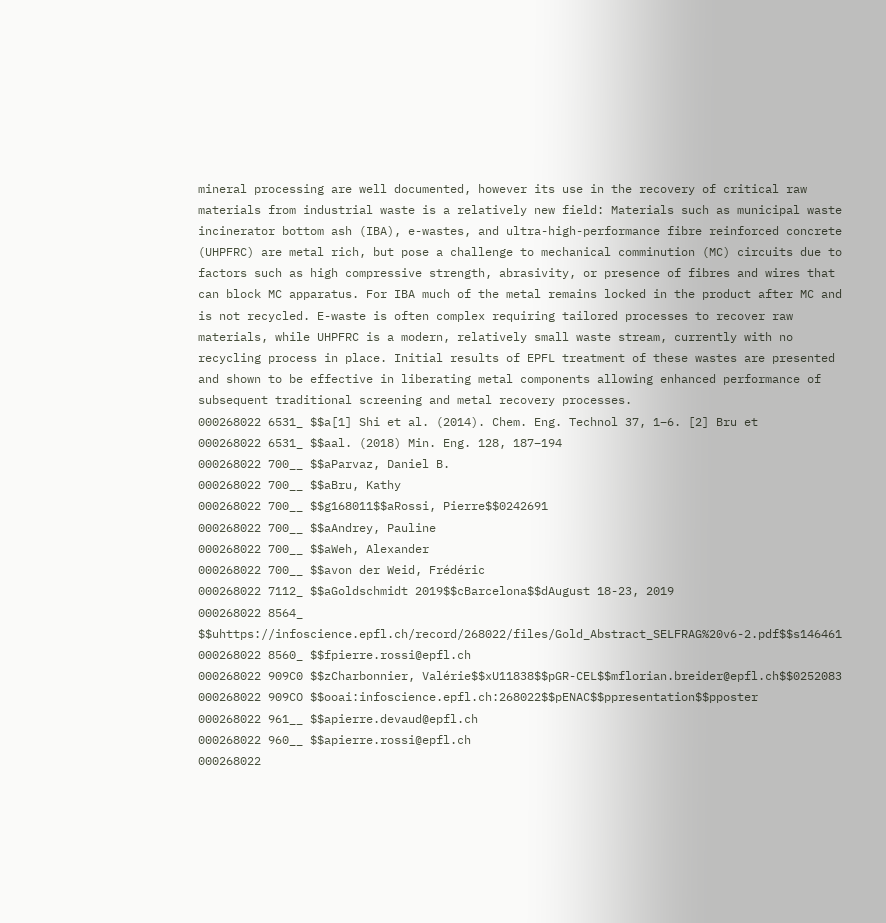mineral processing are well documented, however its use in the recovery of critical raw materials from industrial waste is a relatively new field: Materials such as municipal waste incinerator bottom ash (IBA), e-wastes, and ultra-high-performance fibre reinforced concrete (UHPFRC) are metal rich, but pose a challenge to mechanical comminution (MC) circuits due to factors such as high compressive strength, abrasivity, or presence of fibres and wires that can block MC apparatus. For IBA much of the metal remains locked in the product after MC and is not recycled. E-waste is often complex requiring tailored processes to recover raw materials, while UHPFRC is a modern, relatively small waste stream, currently with no recycling process in place. Initial results of EPFL treatment of these wastes are presented and shown to be effective in liberating metal components allowing enhanced performance of subsequent traditional screening and metal recovery processes.
000268022 6531_ $$a[1] Shi et al. (2014). Chem. Eng. Technol 37, 1–6. [2] Bru et
000268022 6531_ $$aal. (2018) Min. Eng. 128, 187–194
000268022 700__ $$aParvaz, Daniel B.
000268022 700__ $$aBru, Kathy
000268022 700__ $$g168011$$aRossi, Pierre$$0242691
000268022 700__ $$aAndrey, Pauline
000268022 700__ $$aWeh, Alexander
000268022 700__ $$avon der Weid, Frédéric
000268022 7112_ $$aGoldschmidt 2019$$cBarcelona$$dAugust 18-23, 2019
000268022 8564_ $$uhttps://infoscience.epfl.ch/record/268022/files/Gold_Abstract_SELFRAG%20v6-2.pdf$$s146461
000268022 8560_ $$fpierre.rossi@epfl.ch
000268022 909C0 $$zCharbonnier, Valérie$$xU11838$$pGR-CEL$$mflorian.breider@epfl.ch$$0252083
000268022 909CO $$ooai:infoscience.epfl.ch:268022$$pENAC$$ppresentation$$pposter
000268022 961__ $$apierre.devaud@epfl.ch
000268022 960__ $$apierre.rossi@epfl.ch
000268022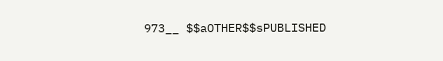973__ $$aOTHER$$sPUBLISHED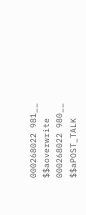000268022 981__ $$aoverwrite
000268022 980__ $$aPOST_TALK